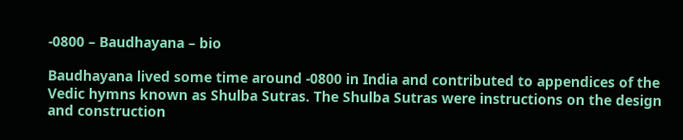-0800 – Baudhayana – bio

Baudhayana lived some time around -0800 in India and contributed to appendices of the Vedic hymns known as Shulba Sutras. The Shulba Sutras were instructions on the design and construction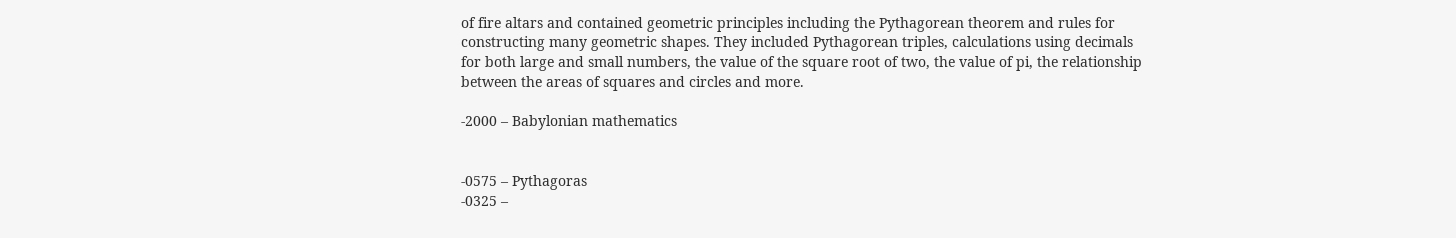of fire altars and contained geometric principles including the Pythagorean theorem and rules for constructing many geometric shapes. They included Pythagorean triples, calculations using decimals for both large and small numbers, the value of the square root of two, the value of pi, the relationship between the areas of squares and circles and more.

-2000 – Babylonian mathematics


-0575 – Pythagoras
-0325 –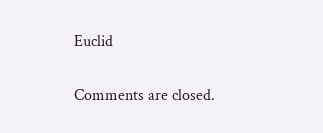Euclid

Comments are closed.